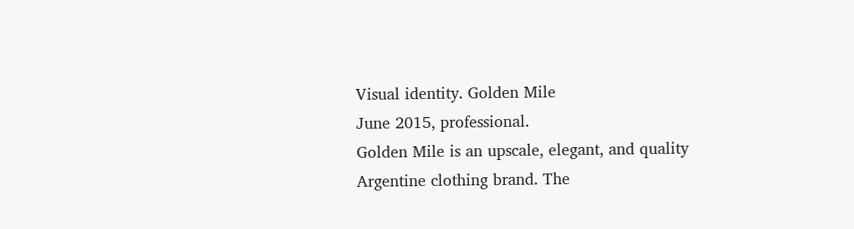Visual identity. Golden Mile
June 2015, professional.
Golden Mile is an upscale, elegant, and quality Argentine clothing brand. The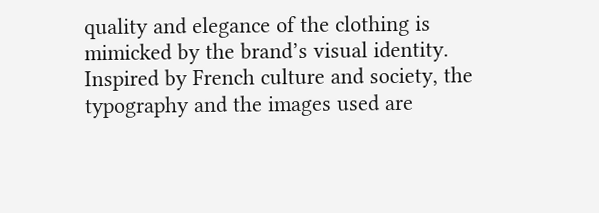quality and elegance of the clothing is mimicked by the brand’s visual identity. Inspired by French culture and society, the typography and the images used are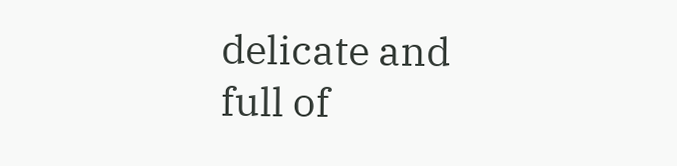delicate and full of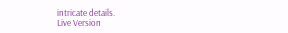intricate details.
Live Version